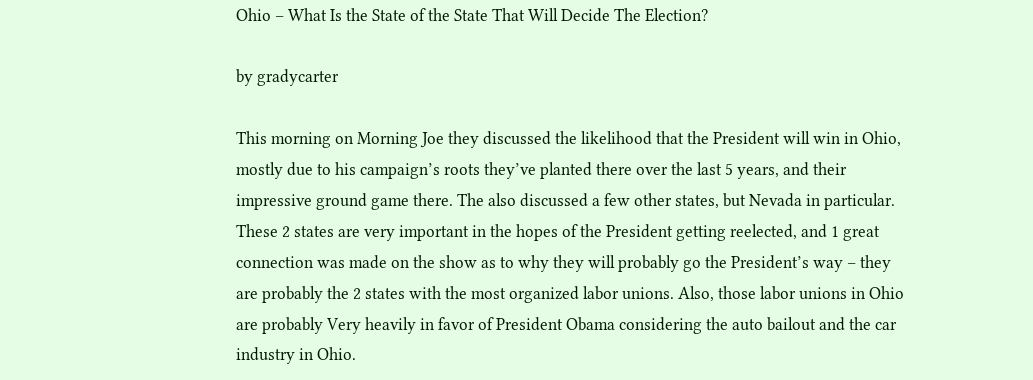Ohio – What Is the State of the State That Will Decide The Election?

by gradycarter

This morning on Morning Joe they discussed the likelihood that the President will win in Ohio, mostly due to his campaign’s roots they’ve planted there over the last 5 years, and their impressive ground game there. The also discussed a few other states, but Nevada in particular. These 2 states are very important in the hopes of the President getting reelected, and 1 great connection was made on the show as to why they will probably go the President’s way – they are probably the 2 states with the most organized labor unions. Also, those labor unions in Ohio are probably Very heavily in favor of President Obama considering the auto bailout and the car industry in Ohio.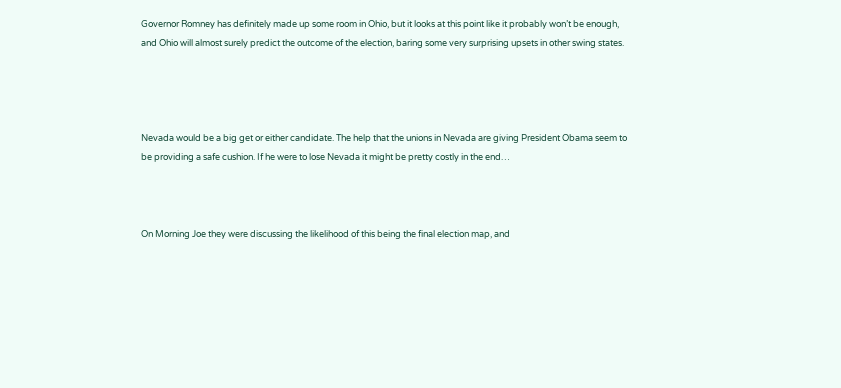Governor Romney has definitely made up some room in Ohio, but it looks at this point like it probably won’t be enough, and Ohio will almost surely predict the outcome of the election, baring some very surprising upsets in other swing states.




Nevada would be a big get or either candidate. The help that the unions in Nevada are giving President Obama seem to be providing a safe cushion. If he were to lose Nevada it might be pretty costly in the end…



On Morning Joe they were discussing the likelihood of this being the final election map, and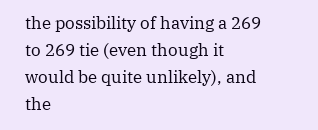the possibility of having a 269 to 269 tie (even though it would be quite unlikely), and the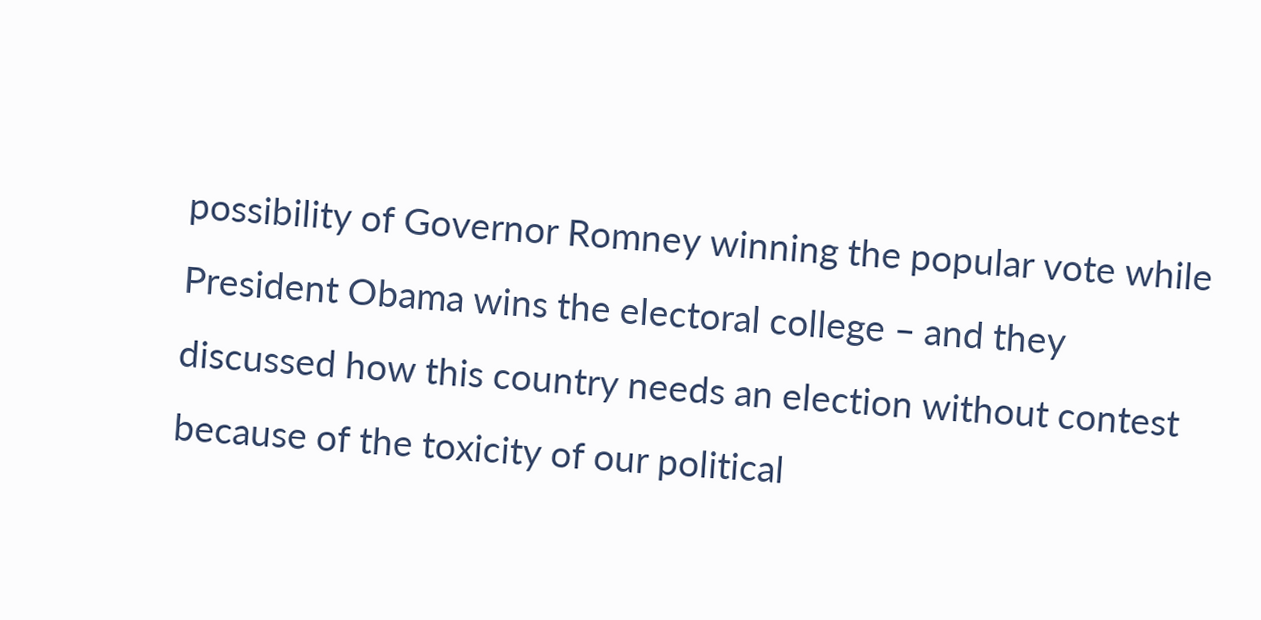possibility of Governor Romney winning the popular vote while President Obama wins the electoral college – and they discussed how this country needs an election without contest because of the toxicity of our political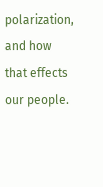polarization, and how that effects our people.